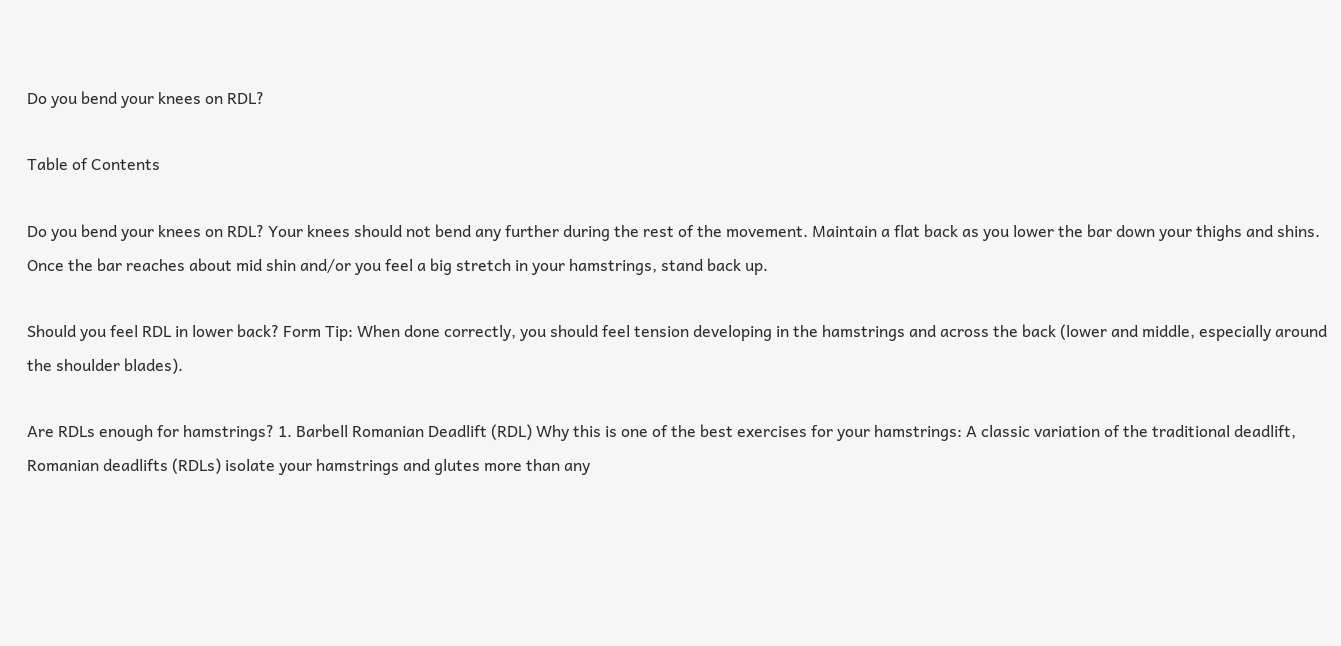Do you bend your knees on RDL?

Table of Contents

Do you bend your knees on RDL? Your knees should not bend any further during the rest of the movement. Maintain a flat back as you lower the bar down your thighs and shins. Once the bar reaches about mid shin and/or you feel a big stretch in your hamstrings, stand back up.

Should you feel RDL in lower back? Form Tip: When done correctly, you should feel tension developing in the hamstrings and across the back (lower and middle, especially around the shoulder blades).

Are RDLs enough for hamstrings? 1. Barbell Romanian Deadlift (RDL) Why this is one of the best exercises for your hamstrings: A classic variation of the traditional deadlift, Romanian deadlifts (RDLs) isolate your hamstrings and glutes more than any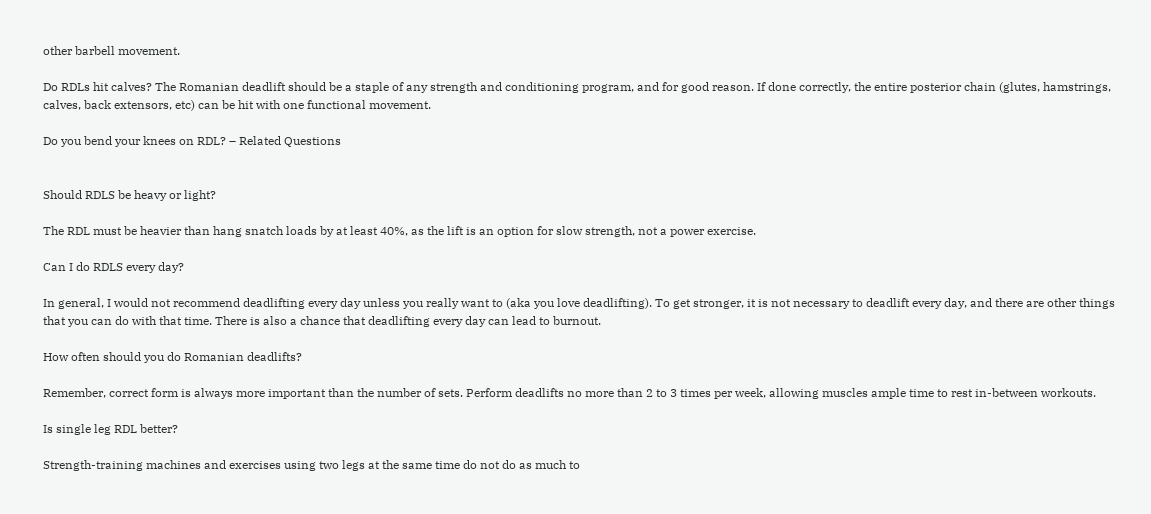other barbell movement.

Do RDLs hit calves? The Romanian deadlift should be a staple of any strength and conditioning program, and for good reason. If done correctly, the entire posterior chain (glutes, hamstrings, calves, back extensors, etc) can be hit with one functional movement.

Do you bend your knees on RDL? – Related Questions


Should RDLS be heavy or light?

The RDL must be heavier than hang snatch loads by at least 40%, as the lift is an option for slow strength, not a power exercise.

Can I do RDLS every day?

In general, I would not recommend deadlifting every day unless you really want to (aka you love deadlifting). To get stronger, it is not necessary to deadlift every day, and there are other things that you can do with that time. There is also a chance that deadlifting every day can lead to burnout.

How often should you do Romanian deadlifts?

Remember, correct form is always more important than the number of sets. Perform deadlifts no more than 2 to 3 times per week, allowing muscles ample time to rest in-between workouts.

Is single leg RDL better?

Strength-training machines and exercises using two legs at the same time do not do as much to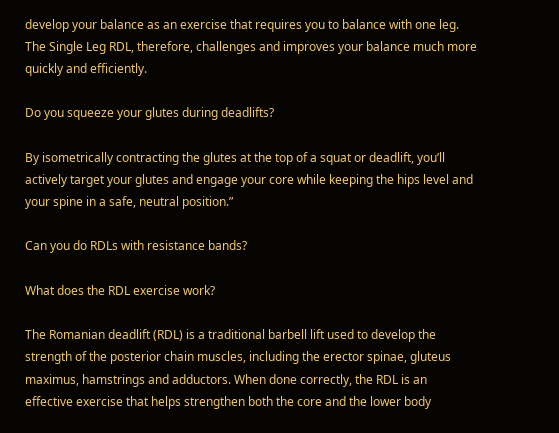develop your balance as an exercise that requires you to balance with one leg. The Single Leg RDL, therefore, challenges and improves your balance much more quickly and efficiently.

Do you squeeze your glutes during deadlifts?

By isometrically contracting the glutes at the top of a squat or deadlift, you’ll actively target your glutes and engage your core while keeping the hips level and your spine in a safe, neutral position.”

Can you do RDLs with resistance bands?

What does the RDL exercise work?

The Romanian deadlift (RDL) is a traditional barbell lift used to develop the strength of the posterior chain muscles, including the erector spinae, gluteus maximus, hamstrings and adductors. When done correctly, the RDL is an effective exercise that helps strengthen both the core and the lower body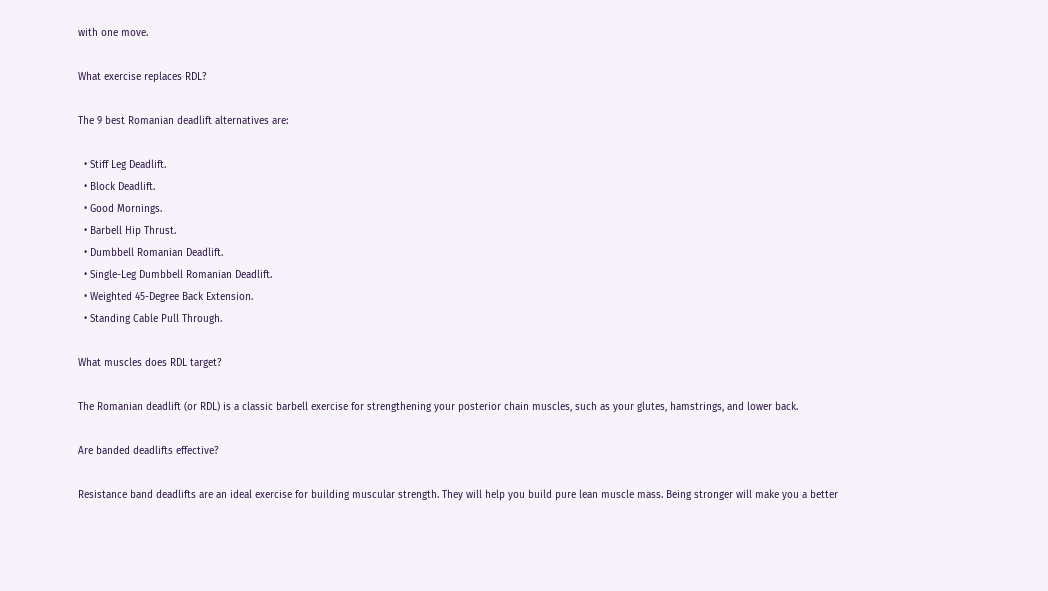with one move.

What exercise replaces RDL?

The 9 best Romanian deadlift alternatives are:

  • Stiff Leg Deadlift.
  • Block Deadlift.
  • Good Mornings.
  • Barbell Hip Thrust.
  • Dumbbell Romanian Deadlift.
  • Single-Leg Dumbbell Romanian Deadlift.
  • Weighted 45-Degree Back Extension.
  • Standing Cable Pull Through.

What muscles does RDL target?

The Romanian deadlift (or RDL) is a classic barbell exercise for strengthening your posterior chain muscles, such as your glutes, hamstrings, and lower back.

Are banded deadlifts effective?

Resistance band deadlifts are an ideal exercise for building muscular strength. They will help you build pure lean muscle mass. Being stronger will make you a better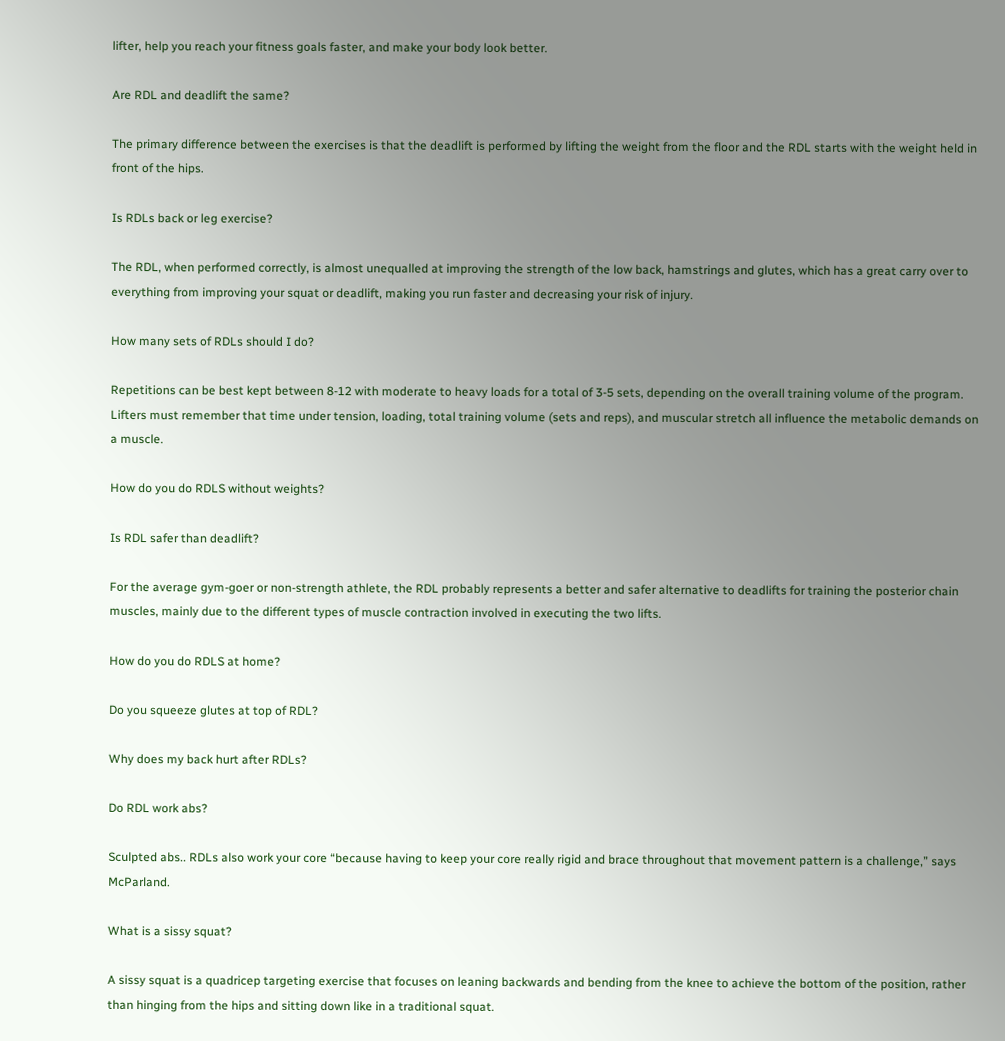lifter, help you reach your fitness goals faster, and make your body look better.

Are RDL and deadlift the same?

The primary difference between the exercises is that the deadlift is performed by lifting the weight from the floor and the RDL starts with the weight held in front of the hips.

Is RDLs back or leg exercise?

The RDL, when performed correctly, is almost unequalled at improving the strength of the low back, hamstrings and glutes, which has a great carry over to everything from improving your squat or deadlift, making you run faster and decreasing your risk of injury.

How many sets of RDLs should I do?

Repetitions can be best kept between 8-12 with moderate to heavy loads for a total of 3-5 sets, depending on the overall training volume of the program. Lifters must remember that time under tension, loading, total training volume (sets and reps), and muscular stretch all influence the metabolic demands on a muscle.

How do you do RDLS without weights?

Is RDL safer than deadlift?

For the average gym-goer or non-strength athlete, the RDL probably represents a better and safer alternative to deadlifts for training the posterior chain muscles, mainly due to the different types of muscle contraction involved in executing the two lifts.

How do you do RDLS at home?

Do you squeeze glutes at top of RDL?

Why does my back hurt after RDLs?

Do RDL work abs?

Sculpted abs.. RDLs also work your core “because having to keep your core really rigid and brace throughout that movement pattern is a challenge,” says McParland.

What is a sissy squat?

A sissy squat is a quadricep targeting exercise that focuses on leaning backwards and bending from the knee to achieve the bottom of the position, rather than hinging from the hips and sitting down like in a traditional squat.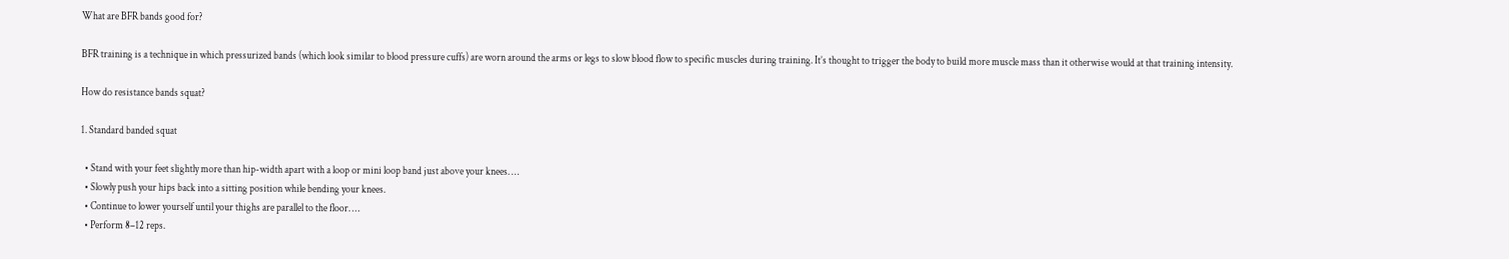What are BFR bands good for?

BFR training is a technique in which pressurized bands (which look similar to blood pressure cuffs) are worn around the arms or legs to slow blood flow to specific muscles during training. It’s thought to trigger the body to build more muscle mass than it otherwise would at that training intensity.

How do resistance bands squat?

1. Standard banded squat

  • Stand with your feet slightly more than hip-width apart with a loop or mini loop band just above your knees. …
  • Slowly push your hips back into a sitting position while bending your knees.
  • Continue to lower yourself until your thighs are parallel to the floor. …
  • Perform 8–12 reps.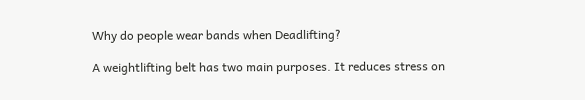Why do people wear bands when Deadlifting?

A weightlifting belt has two main purposes. It reduces stress on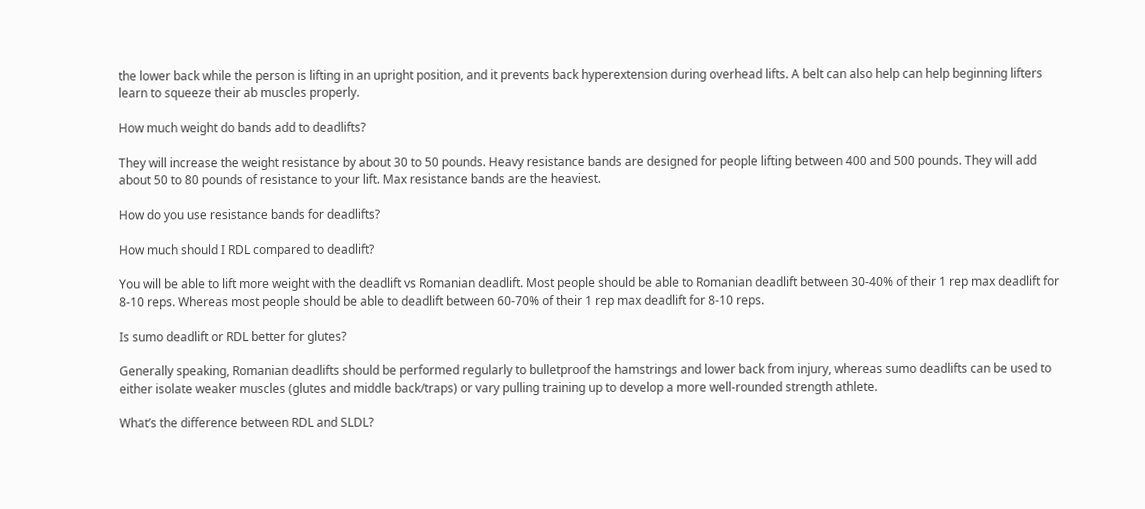the lower back while the person is lifting in an upright position, and it prevents back hyperextension during overhead lifts. A belt can also help can help beginning lifters learn to squeeze their ab muscles properly.

How much weight do bands add to deadlifts?

They will increase the weight resistance by about 30 to 50 pounds. Heavy resistance bands are designed for people lifting between 400 and 500 pounds. They will add about 50 to 80 pounds of resistance to your lift. Max resistance bands are the heaviest.

How do you use resistance bands for deadlifts?

How much should I RDL compared to deadlift?

You will be able to lift more weight with the deadlift vs Romanian deadlift. Most people should be able to Romanian deadlift between 30-40% of their 1 rep max deadlift for 8-10 reps. Whereas most people should be able to deadlift between 60-70% of their 1 rep max deadlift for 8-10 reps.

Is sumo deadlift or RDL better for glutes?

Generally speaking, Romanian deadlifts should be performed regularly to bulletproof the hamstrings and lower back from injury, whereas sumo deadlifts can be used to either isolate weaker muscles (glutes and middle back/traps) or vary pulling training up to develop a more well-rounded strength athlete.

What’s the difference between RDL and SLDL?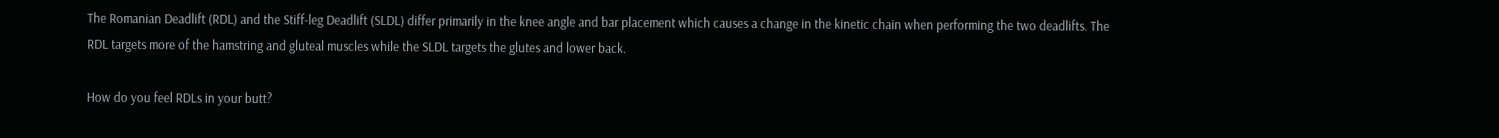The Romanian Deadlift (RDL) and the Stiff-leg Deadlift (SLDL) differ primarily in the knee angle and bar placement which causes a change in the kinetic chain when performing the two deadlifts. The RDL targets more of the hamstring and gluteal muscles while the SLDL targets the glutes and lower back.

How do you feel RDLs in your butt?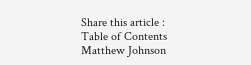Share this article :
Table of Contents
Matthew Johnson